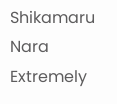Shikamaru Nara Extremely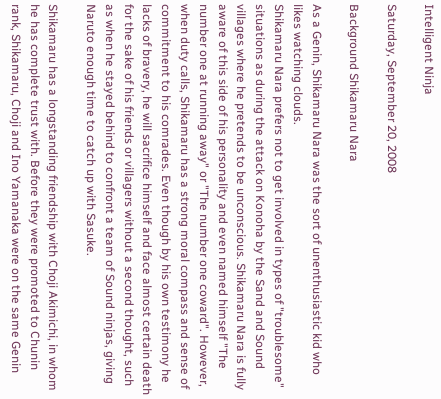Intelligent Ninja

Saturday, September 20, 2008

Background Shikamaru Nara

As a Genin, Shikamaru Nara was the sort of unenthusiastic kid who likes watching clouds.
Shikamaru Nara prefers not to get involved in types of "troublesome" situations as during the attack on Konoha by the Sand and Sound villages where he pretends to be unconscious. Shikamaru Nara is fully aware of this side of his personality and even named himself "The number one at running away" or "The number one coward". However, when duty calls, Shikamaru has a strong moral compass and sense of commitment to his comrades. Even though by his own testimony he lacks of bravery, he will sacrifice himself and face almost certain death for the sake of his friends or villagers without a second thought, such as when he stayed behind to confront a team of Sound ninjas, giving Naruto enough time to catch up with Sasuke.

Shikamaru has a longstanding friendship with Choji Akimichi, in whom he has complete trust with. Before they were promoted to Chunin rank, Shikamaru, Choji and Ino Yamanaka were on the same Genin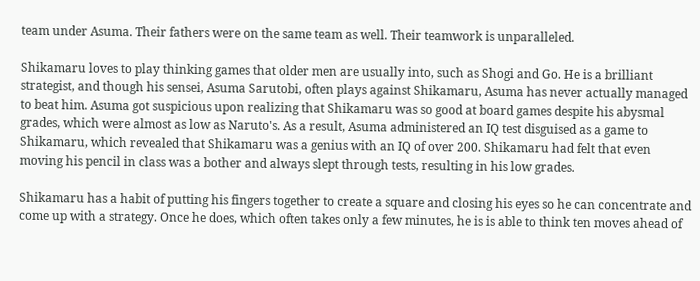team under Asuma. Their fathers were on the same team as well. Their teamwork is unparalleled.

Shikamaru loves to play thinking games that older men are usually into, such as Shogi and Go. He is a brilliant strategist, and though his sensei, Asuma Sarutobi, often plays against Shikamaru, Asuma has never actually managed to beat him. Asuma got suspicious upon realizing that Shikamaru was so good at board games despite his abysmal grades, which were almost as low as Naruto's. As a result, Asuma administered an IQ test disguised as a game to Shikamaru, which revealed that Shikamaru was a genius with an IQ of over 200. Shikamaru had felt that even moving his pencil in class was a bother and always slept through tests, resulting in his low grades.

Shikamaru has a habit of putting his fingers together to create a square and closing his eyes so he can concentrate and come up with a strategy. Once he does, which often takes only a few minutes, he is is able to think ten moves ahead of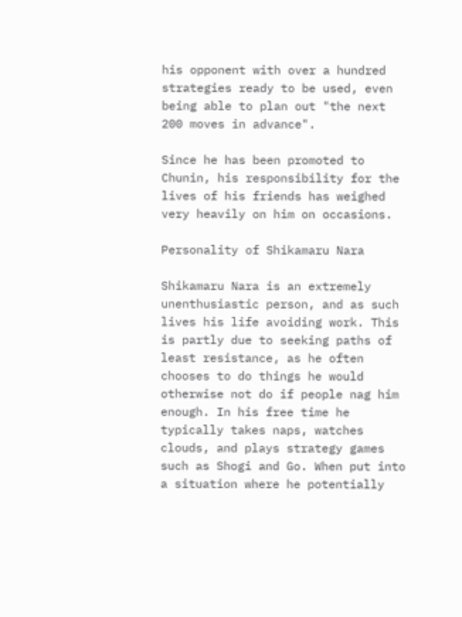his opponent with over a hundred strategies ready to be used, even being able to plan out "the next 200 moves in advance".

Since he has been promoted to Chunin, his responsibility for the lives of his friends has weighed very heavily on him on occasions.

Personality of Shikamaru Nara

Shikamaru Nara is an extremely unenthusiastic person, and as such lives his life avoiding work. This is partly due to seeking paths of least resistance, as he often chooses to do things he would otherwise not do if people nag him enough. In his free time he typically takes naps, watches clouds, and plays strategy games such as Shogi and Go. When put into a situation where he potentially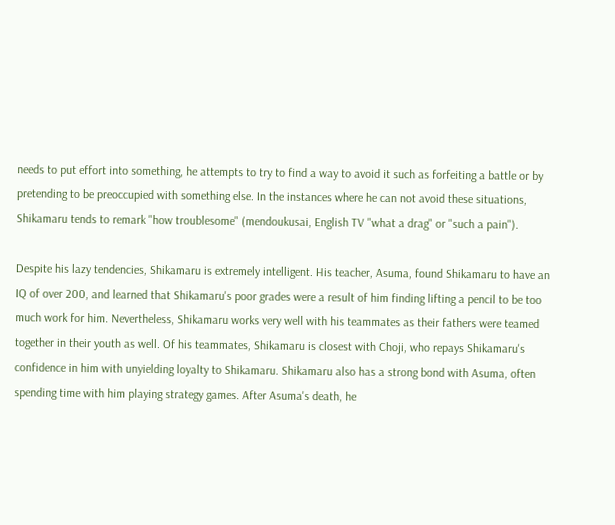needs to put effort into something, he attempts to try to find a way to avoid it such as forfeiting a battle or by pretending to be preoccupied with something else. In the instances where he can not avoid these situations, Shikamaru tends to remark "how troublesome" (mendoukusai, English TV "what a drag" or "such a pain").

Despite his lazy tendencies, Shikamaru is extremely intelligent. His teacher, Asuma, found Shikamaru to have an IQ of over 200, and learned that Shikamaru's poor grades were a result of him finding lifting a pencil to be too much work for him. Nevertheless, Shikamaru works very well with his teammates as their fathers were teamed together in their youth as well. Of his teammates, Shikamaru is closest with Choji, who repays Shikamaru's confidence in him with unyielding loyalty to Shikamaru. Shikamaru also has a strong bond with Asuma, often spending time with him playing strategy games. After Asuma's death, he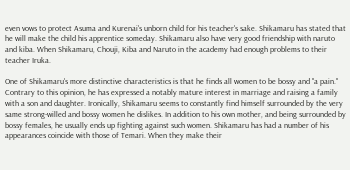even vows to protect Asuma and Kurenai's unborn child for his teacher's sake. Shikamaru has stated that he will make the child his apprentice someday. Shikamaru also have very good friendship with naruto and kiba. When Shikamaru, Chouji, Kiba and Naruto in the academy had enough problems to their teacher Iruka.

One of Shikamaru's more distinctive characteristics is that he finds all women to be bossy and "a pain." Contrary to this opinion, he has expressed a notably mature interest in marriage and raising a family with a son and daughter. Ironically, Shikamaru seems to constantly find himself surrounded by the very same strong-willed and bossy women he dislikes. In addition to his own mother, and being surrounded by bossy females, he usually ends up fighting against such women. Shikamaru has had a number of his appearances coincide with those of Temari. When they make their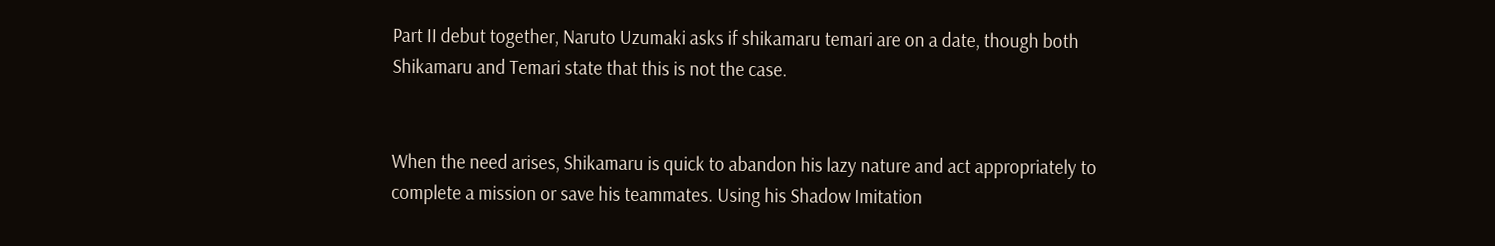Part II debut together, Naruto Uzumaki asks if shikamaru temari are on a date, though both Shikamaru and Temari state that this is not the case.


When the need arises, Shikamaru is quick to abandon his lazy nature and act appropriately to complete a mission or save his teammates. Using his Shadow Imitation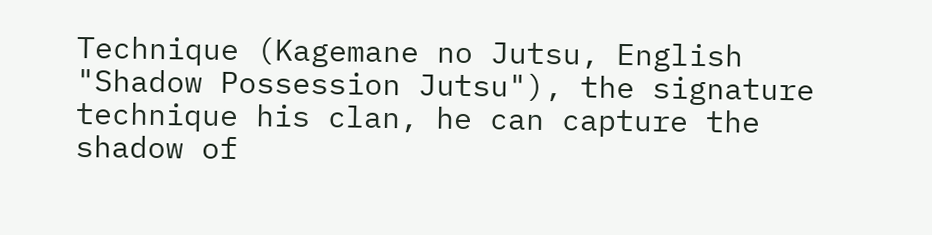Technique (Kagemane no Jutsu, English "Shadow Possession Jutsu"), the signature technique his clan, he can capture the shadow of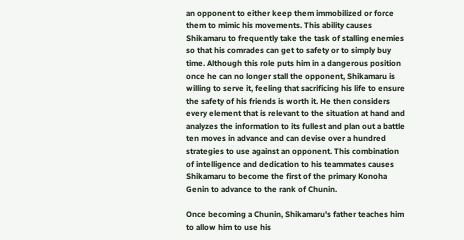an opponent to either keep them immobilized or force them to mimic his movements. This ability causes Shikamaru to frequently take the task of stalling enemies so that his comrades can get to safety or to simply buy time. Although this role puts him in a dangerous position once he can no longer stall the opponent, Shikamaru is willing to serve it, feeling that sacrificing his life to ensure the safety of his friends is worth it. He then considers every element that is relevant to the situation at hand and analyzes the information to its fullest and plan out a battle ten moves in advance and can devise over a hundred strategies to use against an opponent. This combination of intelligence and dedication to his teammates causes Shikamaru to become the first of the primary Konoha Genin to advance to the rank of Chunin.

Once becoming a Chunin, Shikamaru's father teaches him to allow him to use his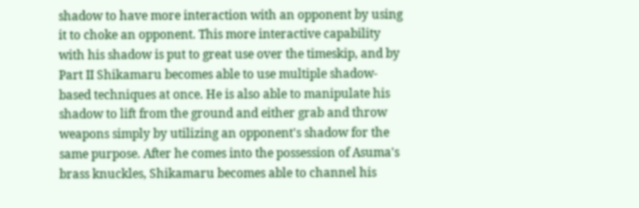shadow to have more interaction with an opponent by using it to choke an opponent. This more interactive capability with his shadow is put to great use over the timeskip, and by Part II Shikamaru becomes able to use multiple shadow-based techniques at once. He is also able to manipulate his shadow to lift from the ground and either grab and throw weapons simply by utilizing an opponent's shadow for the same purpose. After he comes into the possession of Asuma's brass knuckles, Shikamaru becomes able to channel his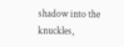shadow into the knuckles,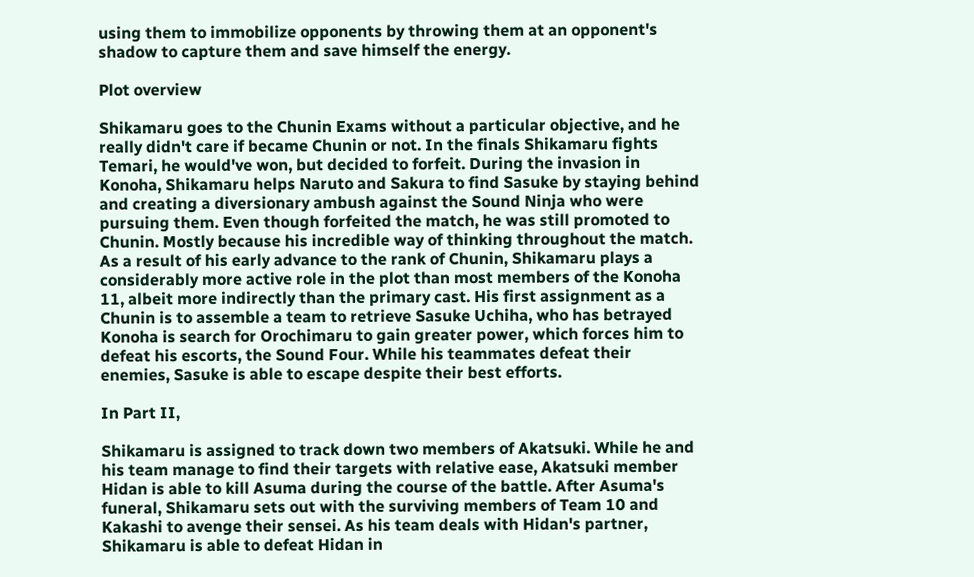using them to immobilize opponents by throwing them at an opponent's shadow to capture them and save himself the energy.

Plot overview

Shikamaru goes to the Chunin Exams without a particular objective, and he really didn't care if became Chunin or not. In the finals Shikamaru fights Temari, he would've won, but decided to forfeit. During the invasion in Konoha, Shikamaru helps Naruto and Sakura to find Sasuke by staying behind and creating a diversionary ambush against the Sound Ninja who were pursuing them. Even though forfeited the match, he was still promoted to Chunin. Mostly because his incredible way of thinking throughout the match. As a result of his early advance to the rank of Chunin, Shikamaru plays a considerably more active role in the plot than most members of the Konoha 11, albeit more indirectly than the primary cast. His first assignment as a Chunin is to assemble a team to retrieve Sasuke Uchiha, who has betrayed Konoha is search for Orochimaru to gain greater power, which forces him to defeat his escorts, the Sound Four. While his teammates defeat their enemies, Sasuke is able to escape despite their best efforts.

In Part II,

Shikamaru is assigned to track down two members of Akatsuki. While he and his team manage to find their targets with relative ease, Akatsuki member Hidan is able to kill Asuma during the course of the battle. After Asuma's funeral, Shikamaru sets out with the surviving members of Team 10 and Kakashi to avenge their sensei. As his team deals with Hidan's partner, Shikamaru is able to defeat Hidan in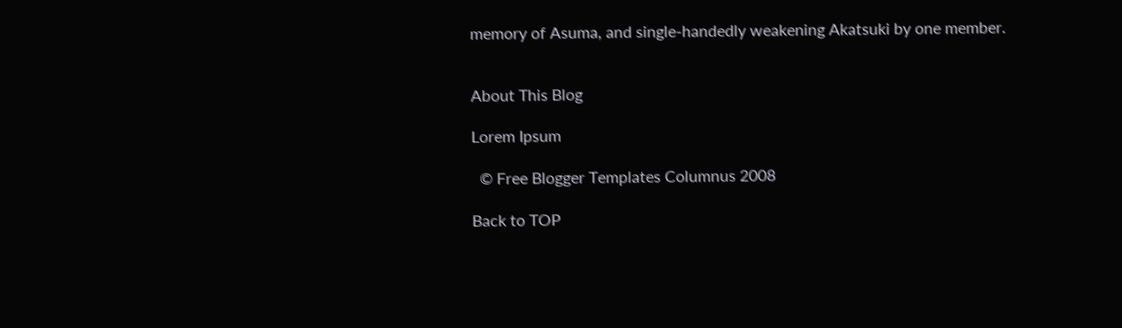memory of Asuma, and single-handedly weakening Akatsuki by one member.


About This Blog

Lorem Ipsum

  © Free Blogger Templates Columnus 2008

Back to TOP